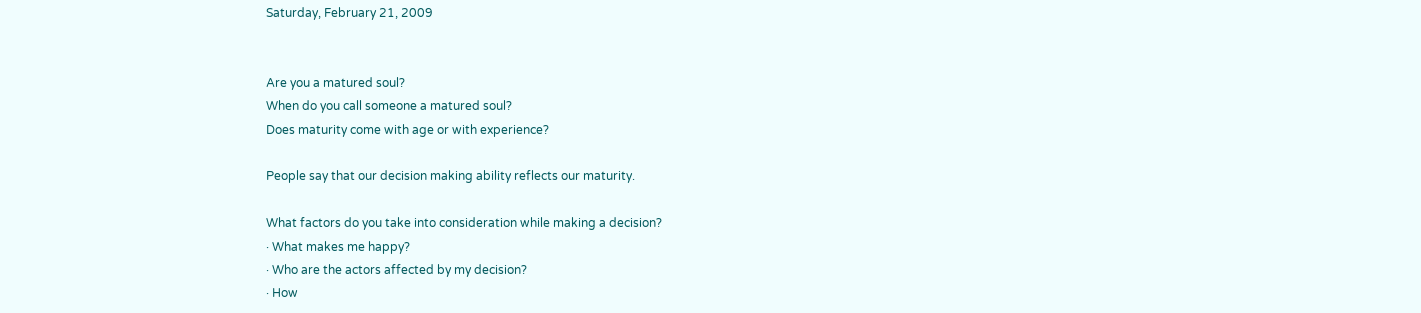Saturday, February 21, 2009


Are you a matured soul?
When do you call someone a matured soul?
Does maturity come with age or with experience?

People say that our decision making ability reflects our maturity.

What factors do you take into consideration while making a decision?
· What makes me happy?
· Who are the actors affected by my decision?
· How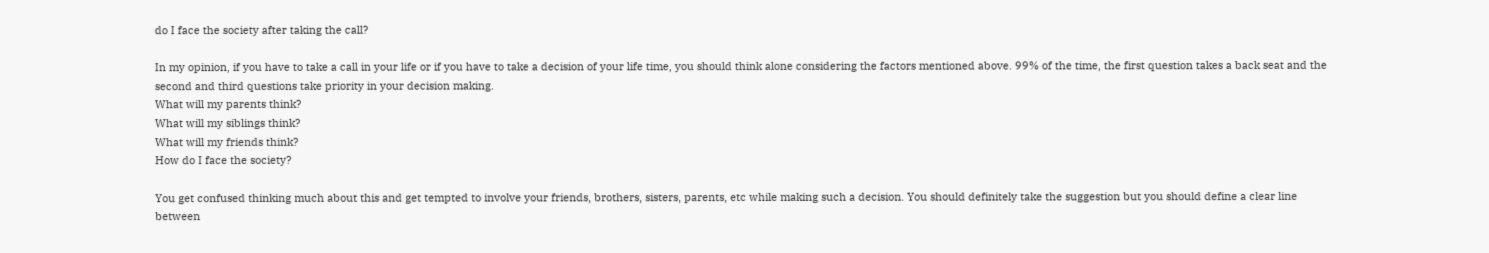do I face the society after taking the call?

In my opinion, if you have to take a call in your life or if you have to take a decision of your life time, you should think alone considering the factors mentioned above. 99% of the time, the first question takes a back seat and the second and third questions take priority in your decision making.
What will my parents think?
What will my siblings think?
What will my friends think?
How do I face the society?

You get confused thinking much about this and get tempted to involve your friends, brothers, sisters, parents, etc while making such a decision. You should definitely take the suggestion but you should define a clear line between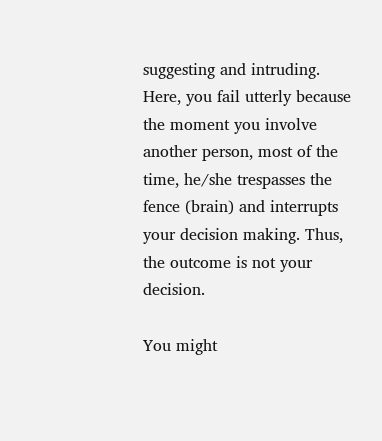suggesting and intruding. Here, you fail utterly because the moment you involve another person, most of the time, he/she trespasses the fence (brain) and interrupts your decision making. Thus, the outcome is not your decision.

You might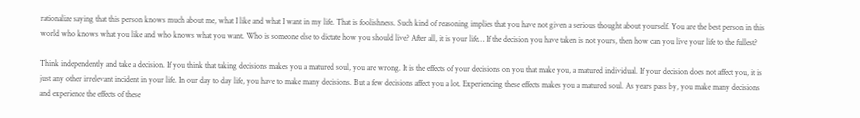rationalize saying that this person knows much about me, what I like and what I want in my life. That is foolishness. Such kind of reasoning implies that you have not given a serious thought about yourself. You are the best person in this world who knows what you like and who knows what you want. Who is someone else to dictate how you should live? After all, it is your life… If the decision you have taken is not yours, then how can you live your life to the fullest?

Think independently and take a decision. If you think that taking decisions makes you a matured soul, you are wrong. It is the effects of your decisions on you that make you, a matured individual. If your decision does not affect you, it is just any other irrelevant incident in your life. In our day to day life, you have to make many decisions. But a few decisions affect you a lot. Experiencing these effects makes you a matured soul. As years pass by, you make many decisions and experience the effects of these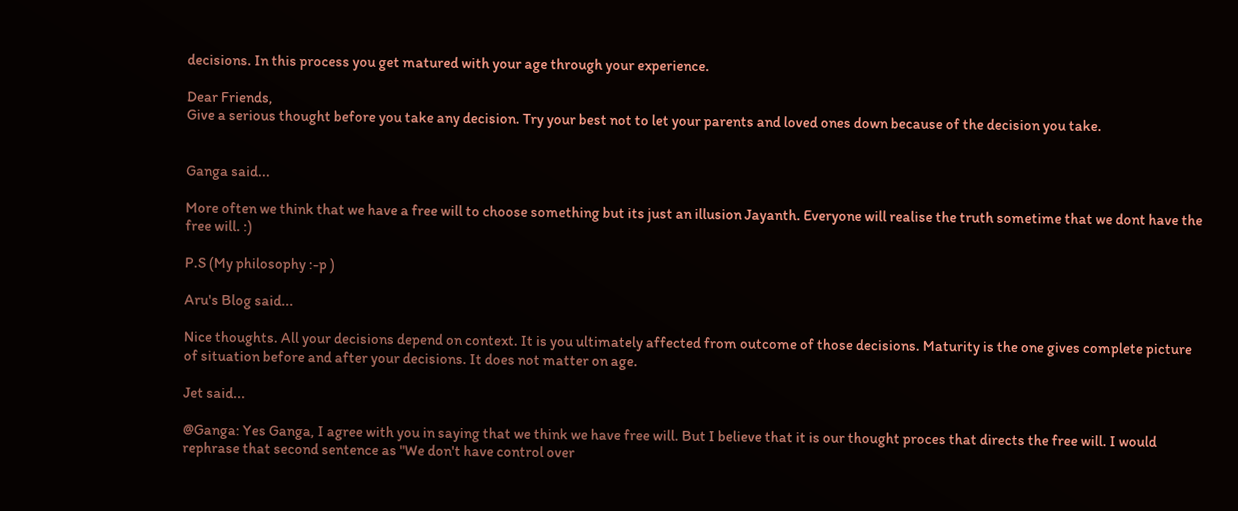decisions. In this process you get matured with your age through your experience.

Dear Friends,
Give a serious thought before you take any decision. Try your best not to let your parents and loved ones down because of the decision you take.


Ganga said...

More often we think that we have a free will to choose something but its just an illusion Jayanth. Everyone will realise the truth sometime that we dont have the free will. :)

P.S (My philosophy :-p )

Aru's Blog said...

Nice thoughts. All your decisions depend on context. It is you ultimately affected from outcome of those decisions. Maturity is the one gives complete picture of situation before and after your decisions. It does not matter on age.

Jet said...

@Ganga: Yes Ganga, I agree with you in saying that we think we have free will. But I believe that it is our thought proces that directs the free will. I would rephrase that second sentence as "We don't have control over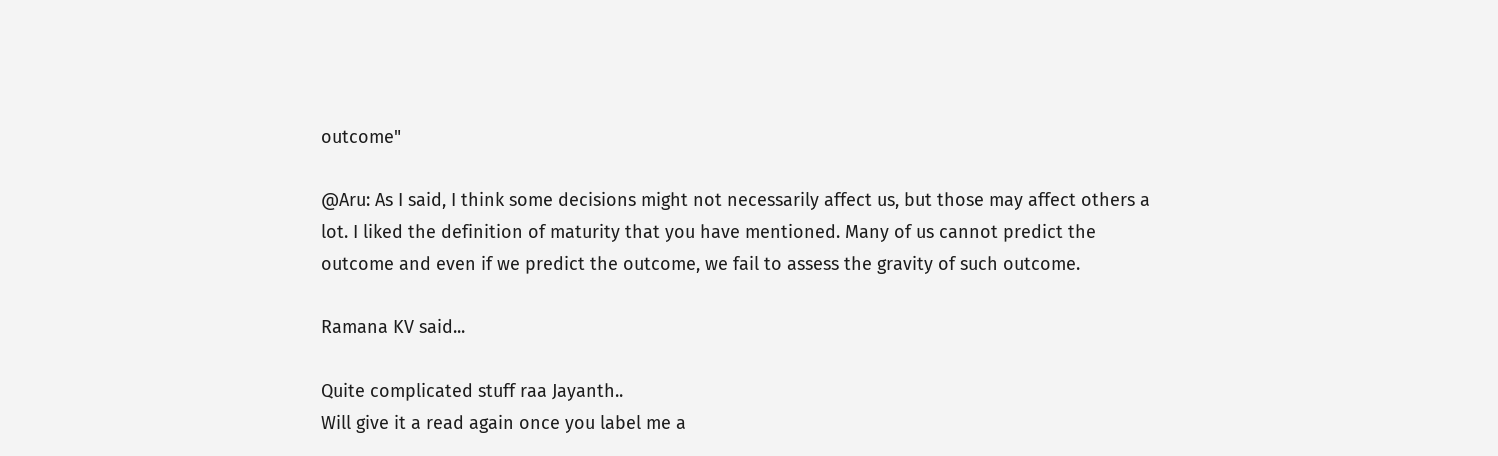outcome"

@Aru: As I said, I think some decisions might not necessarily affect us, but those may affect others a lot. I liked the definition of maturity that you have mentioned. Many of us cannot predict the outcome and even if we predict the outcome, we fail to assess the gravity of such outcome.

Ramana KV said...

Quite complicated stuff raa Jayanth..
Will give it a read again once you label me a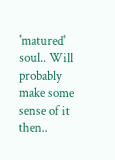'matured' soul.. Will probably make some sense of it then..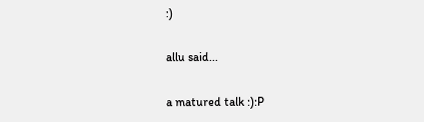:)

allu said...

a matured talk :):P